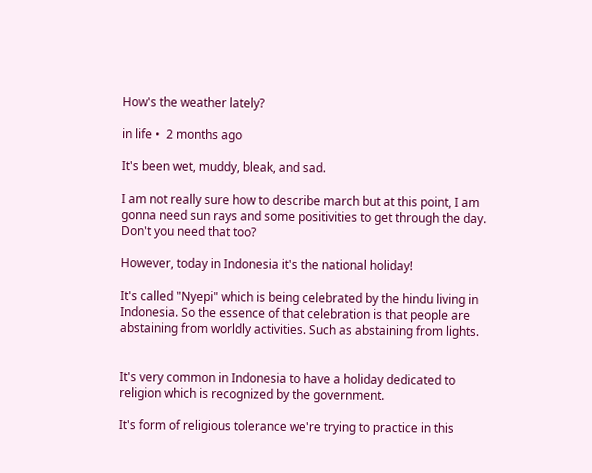How's the weather lately?

in life •  2 months ago

It's been wet, muddy, bleak, and sad.

I am not really sure how to describe march but at this point, I am gonna need sun rays and some positivities to get through the day. Don't you need that too?

However, today in Indonesia it's the national holiday!

It's called "Nyepi" which is being celebrated by the hindu living in Indonesia. So the essence of that celebration is that people are abstaining from worldly activities. Such as abstaining from lights.


It's very common in Indonesia to have a holiday dedicated to religion which is recognized by the government.

It's form of religious tolerance we're trying to practice in this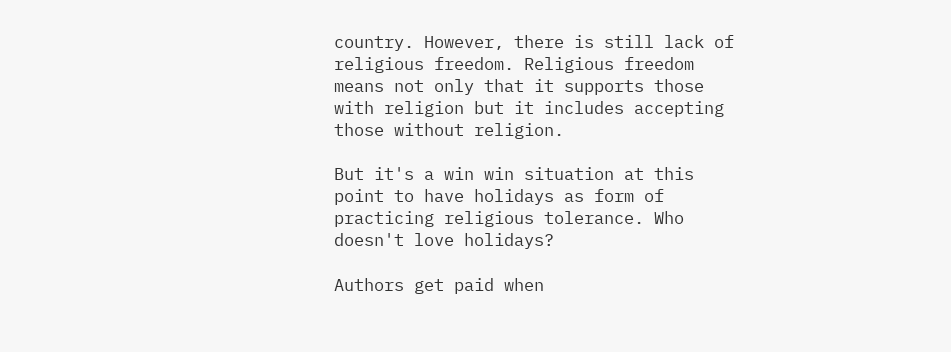country. However, there is still lack of religious freedom. Religious freedom means not only that it supports those with religion but it includes accepting those without religion.

But it's a win win situation at this point to have holidays as form of practicing religious tolerance. Who doesn't love holidays?

Authors get paid when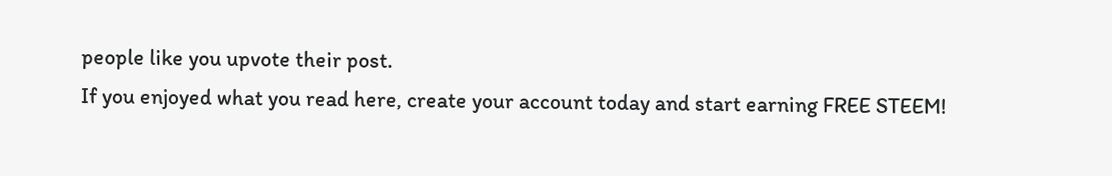people like you upvote their post.
If you enjoyed what you read here, create your account today and start earning FREE STEEM!